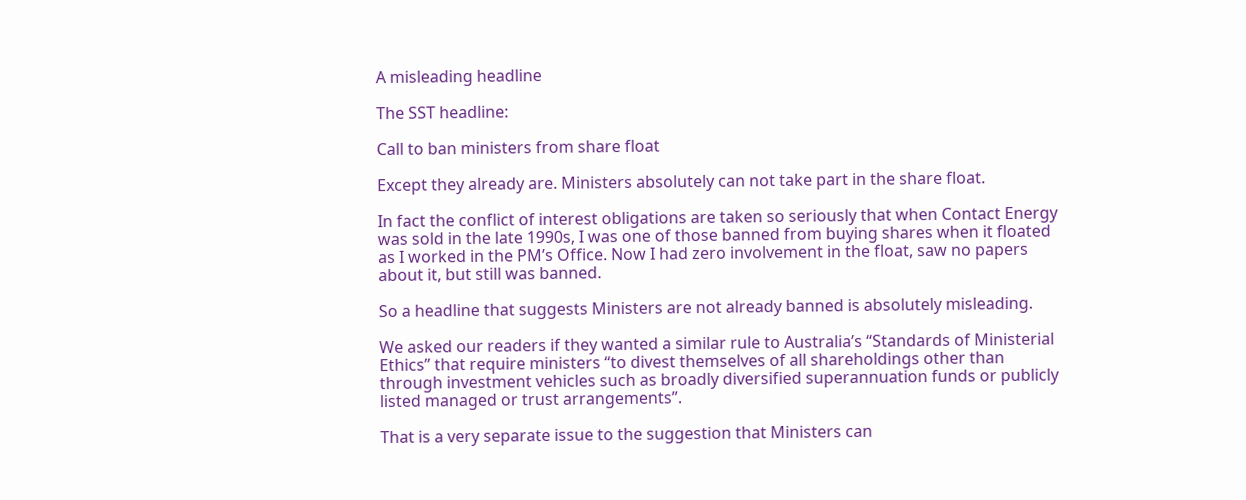A misleading headline

The SST headline:

Call to ban ministers from share float

Except they already are. Ministers absolutely can not take part in the share float.

In fact the conflict of interest obligations are taken so seriously that when Contact Energy was sold in the late 1990s, I was one of those banned from buying shares when it floated as I worked in the PM’s Office. Now I had zero involvement in the float, saw no papers about it, but still was banned.

So a headline that suggests Ministers are not already banned is absolutely misleading.

We asked our readers if they wanted a similar rule to Australia’s “Standards of Ministerial Ethics” that require ministers “to divest themselves of all shareholdings other than through investment vehicles such as broadly diversified superannuation funds or publicly listed managed or trust arrangements”.

That is a very separate issue to the suggestion that Ministers can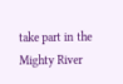take part in the Mighty River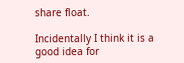share float.

Incidentally I think it is a good idea for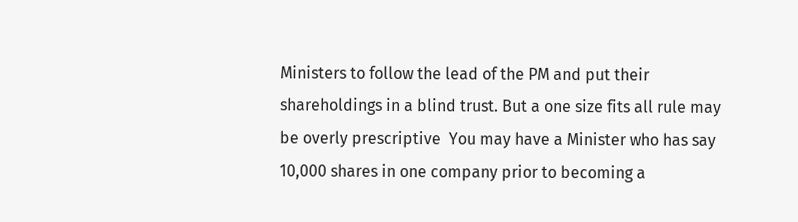Ministers to follow the lead of the PM and put their shareholdings in a blind trust. But a one size fits all rule may be overly prescriptive  You may have a Minister who has say 10,000 shares in one company prior to becoming a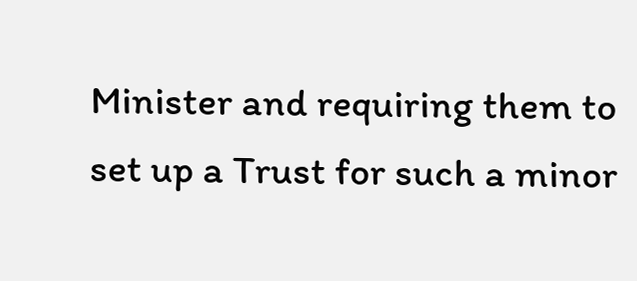Minister and requiring them to set up a Trust for such a minor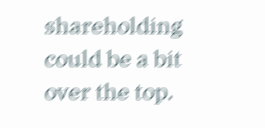shareholding could be a bit over the top.